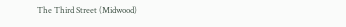The Third Street (Midwood)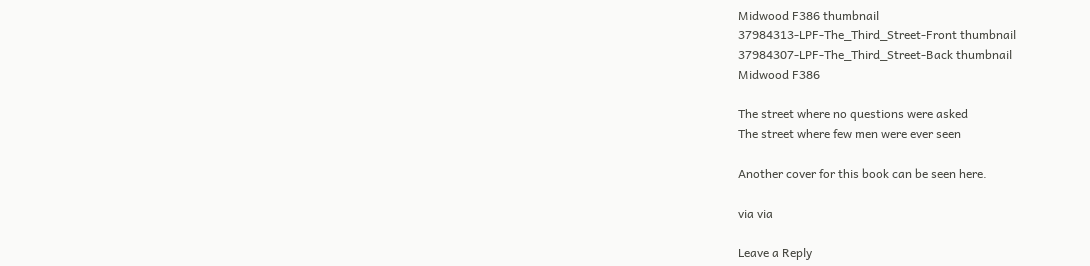Midwood F386 thumbnail
37984313-LPF-The_Third_Street-Front thumbnail
37984307-LPF-The_Third_Street-Back thumbnail
Midwood F386

The street where no questions were asked
The street where few men were ever seen

Another cover for this book can be seen here.

via via

Leave a Reply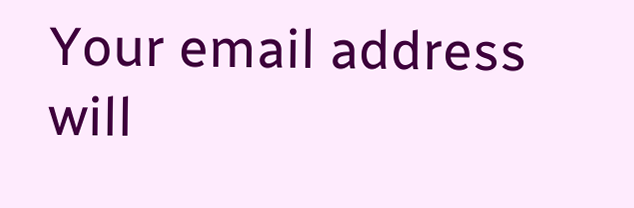Your email address will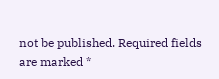not be published. Required fields are marked *